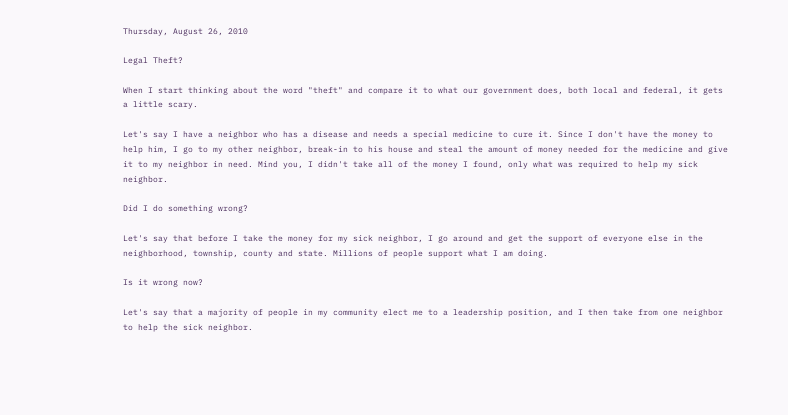Thursday, August 26, 2010

Legal Theft?

When I start thinking about the word "theft" and compare it to what our government does, both local and federal, it gets a little scary.

Let's say I have a neighbor who has a disease and needs a special medicine to cure it. Since I don't have the money to help him, I go to my other neighbor, break-in to his house and steal the amount of money needed for the medicine and give it to my neighbor in need. Mind you, I didn't take all of the money I found, only what was required to help my sick neighbor.

Did I do something wrong?

Let's say that before I take the money for my sick neighbor, I go around and get the support of everyone else in the neighborhood, township, county and state. Millions of people support what I am doing.

Is it wrong now?

Let's say that a majority of people in my community elect me to a leadership position, and I then take from one neighbor to help the sick neighbor.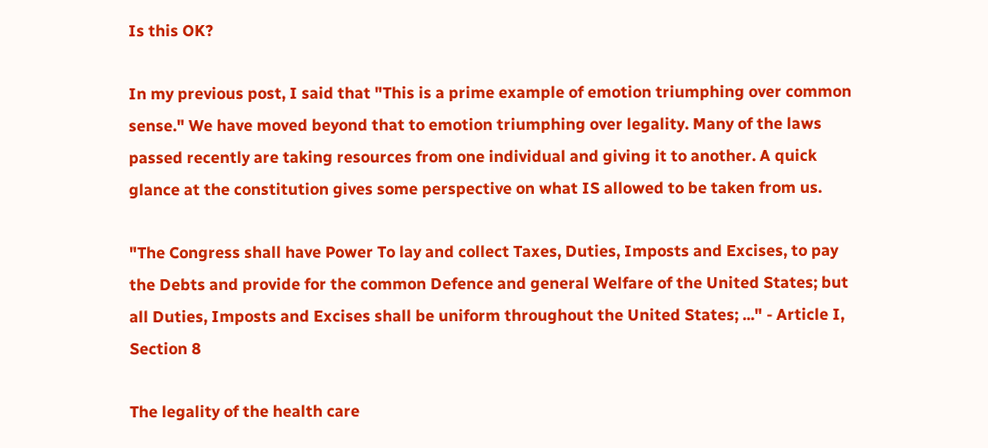Is this OK?

In my previous post, I said that "This is a prime example of emotion triumphing over common sense." We have moved beyond that to emotion triumphing over legality. Many of the laws passed recently are taking resources from one individual and giving it to another. A quick glance at the constitution gives some perspective on what IS allowed to be taken from us.

"The Congress shall have Power To lay and collect Taxes, Duties, Imposts and Excises, to pay the Debts and provide for the common Defence and general Welfare of the United States; but all Duties, Imposts and Excises shall be uniform throughout the United States; ..." - Article I, Section 8

The legality of the health care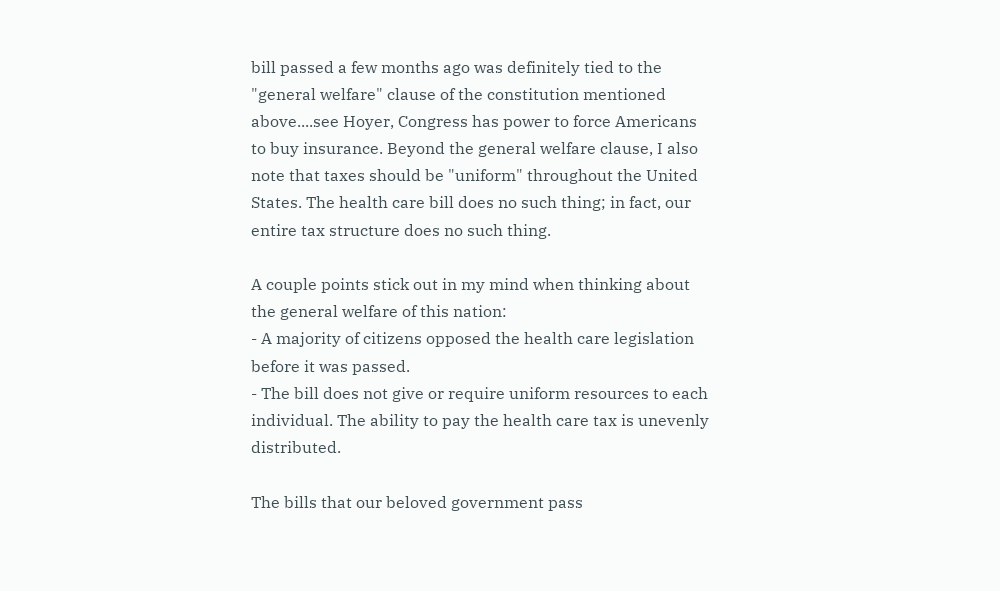bill passed a few months ago was definitely tied to the "general welfare" clause of the constitution mentioned above....see Hoyer, Congress has power to force Americans to buy insurance. Beyond the general welfare clause, I also note that taxes should be "uniform" throughout the United States. The health care bill does no such thing; in fact, our entire tax structure does no such thing.

A couple points stick out in my mind when thinking about the general welfare of this nation:
- A majority of citizens opposed the health care legislation before it was passed.
- The bill does not give or require uniform resources to each individual. The ability to pay the health care tax is unevenly distributed.

The bills that our beloved government pass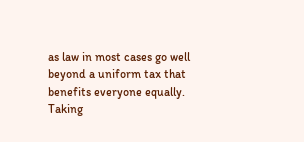as law in most cases go well beyond a uniform tax that benefits everyone equally. Taking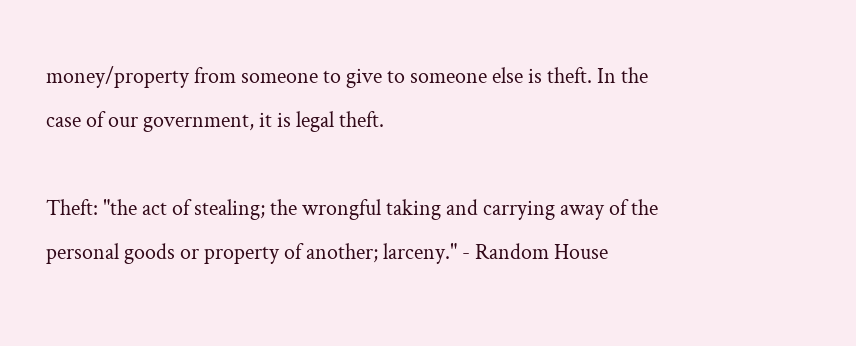money/property from someone to give to someone else is theft. In the case of our government, it is legal theft.

Theft: "the act of stealing; the wrongful taking and carrying away of the personal goods or property of another; larceny." - Random House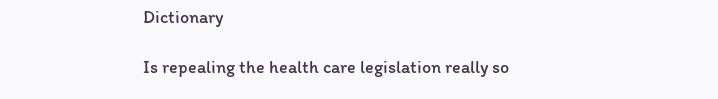Dictionary

Is repealing the health care legislation really so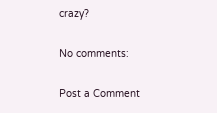crazy?

No comments:

Post a Comment